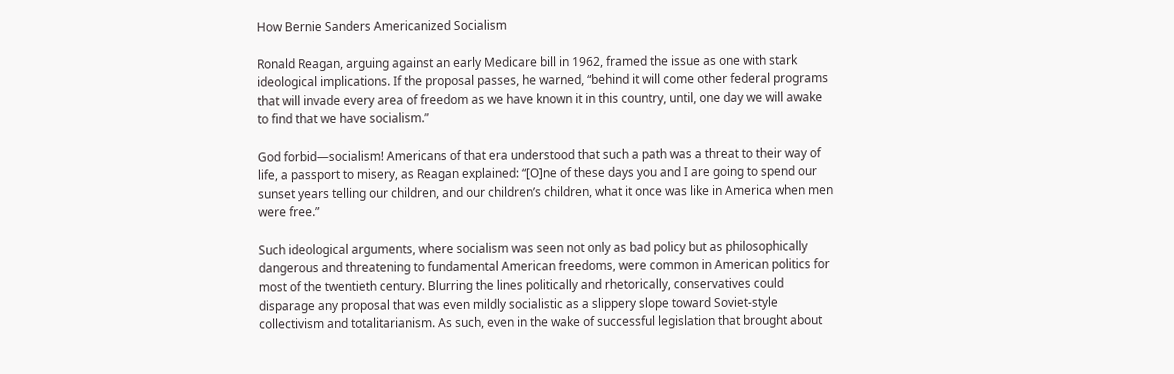How Bernie Sanders Americanized Socialism

Ronald Reagan, arguing against an early Medicare bill in 1962, framed the issue as one with stark ideological implications. If the proposal passes, he warned, “behind it will come other federal programs that will invade every area of freedom as we have known it in this country, until, one day we will awake to find that we have socialism.”

God forbid—socialism! Americans of that era understood that such a path was a threat to their way of life, a passport to misery, as Reagan explained: “[O]ne of these days you and I are going to spend our sunset years telling our children, and our children’s children, what it once was like in America when men were free.”

Such ideological arguments, where socialism was seen not only as bad policy but as philosophically dangerous and threatening to fundamental American freedoms, were common in American politics for most of the twentieth century. Blurring the lines politically and rhetorically, conservatives could disparage any proposal that was even mildly socialistic as a slippery slope toward Soviet-style collectivism and totalitarianism. As such, even in the wake of successful legislation that brought about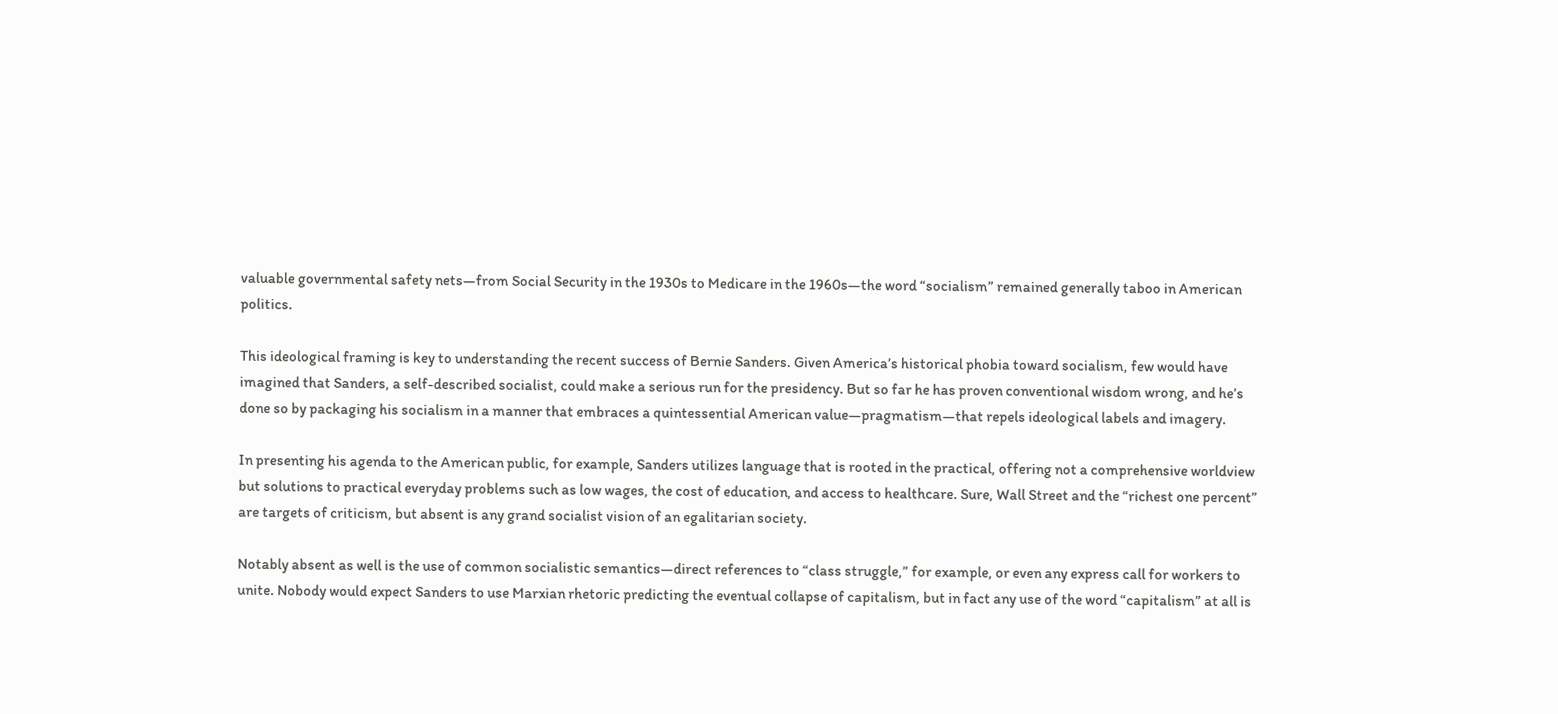valuable governmental safety nets—from Social Security in the 1930s to Medicare in the 1960s—the word “socialism” remained generally taboo in American politics.

This ideological framing is key to understanding the recent success of Bernie Sanders. Given America’s historical phobia toward socialism, few would have imagined that Sanders, a self-described socialist, could make a serious run for the presidency. But so far he has proven conventional wisdom wrong, and he’s done so by packaging his socialism in a manner that embraces a quintessential American value—pragmatism—that repels ideological labels and imagery.

In presenting his agenda to the American public, for example, Sanders utilizes language that is rooted in the practical, offering not a comprehensive worldview but solutions to practical everyday problems such as low wages, the cost of education, and access to healthcare. Sure, Wall Street and the “richest one percent” are targets of criticism, but absent is any grand socialist vision of an egalitarian society.

Notably absent as well is the use of common socialistic semantics—direct references to “class struggle,” for example, or even any express call for workers to unite. Nobody would expect Sanders to use Marxian rhetoric predicting the eventual collapse of capitalism, but in fact any use of the word “capitalism” at all is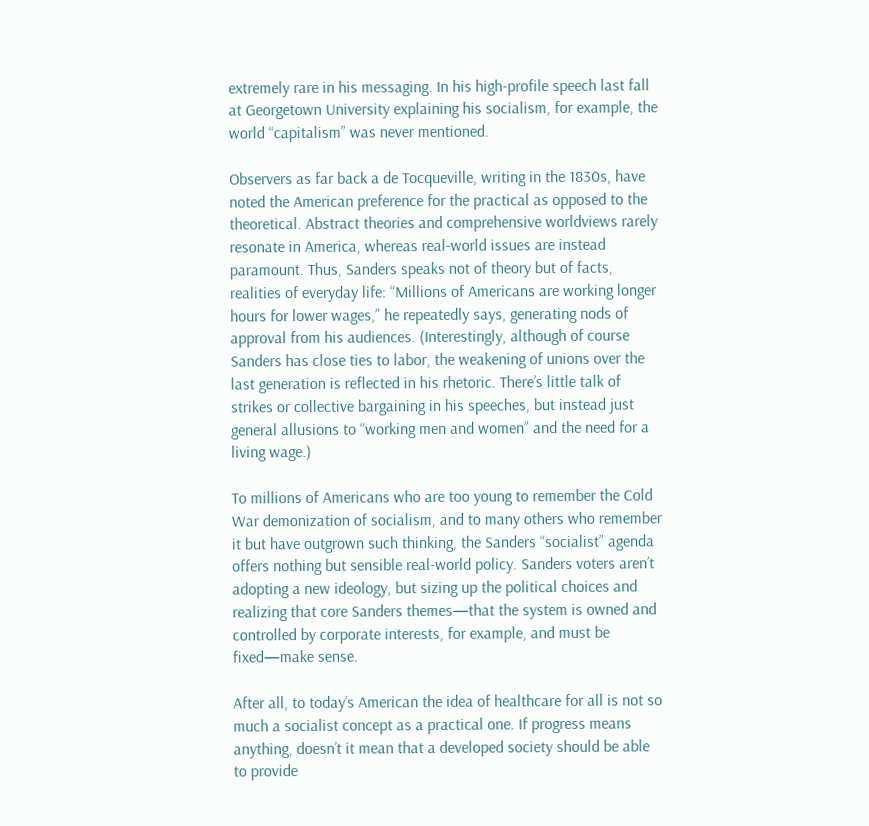extremely rare in his messaging. In his high-profile speech last fall at Georgetown University explaining his socialism, for example, the world “capitalism” was never mentioned.

Observers as far back a de Tocqueville, writing in the 1830s, have noted the American preference for the practical as opposed to the theoretical. Abstract theories and comprehensive worldviews rarely resonate in America, whereas real-world issues are instead paramount. Thus, Sanders speaks not of theory but of facts, realities of everyday life: “Millions of Americans are working longer hours for lower wages,” he repeatedly says, generating nods of approval from his audiences. (Interestingly, although of course Sanders has close ties to labor, the weakening of unions over the last generation is reflected in his rhetoric. There’s little talk of strikes or collective bargaining in his speeches, but instead just general allusions to “working men and women” and the need for a living wage.)

To millions of Americans who are too young to remember the Cold War demonization of socialism, and to many others who remember it but have outgrown such thinking, the Sanders “socialist” agenda offers nothing but sensible real-world policy. Sanders voters aren’t adopting a new ideology, but sizing up the political choices and realizing that core Sanders themes—that the system is owned and controlled by corporate interests, for example, and must be fixed—make sense.

After all, to today’s American the idea of healthcare for all is not so much a socialist concept as a practical one. If progress means anything, doesn’t it mean that a developed society should be able to provide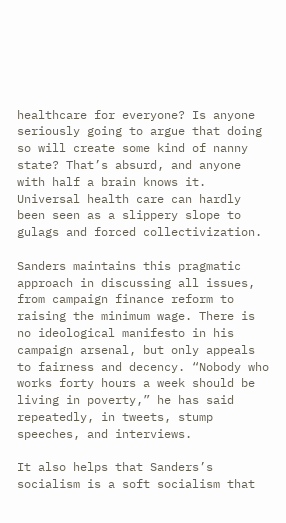healthcare for everyone? Is anyone seriously going to argue that doing so will create some kind of nanny state? That’s absurd, and anyone with half a brain knows it. Universal health care can hardly been seen as a slippery slope to gulags and forced collectivization.

Sanders maintains this pragmatic approach in discussing all issues, from campaign finance reform to raising the minimum wage. There is no ideological manifesto in his campaign arsenal, but only appeals to fairness and decency. “Nobody who works forty hours a week should be living in poverty,” he has said repeatedly, in tweets, stump speeches, and interviews.

It also helps that Sanders’s socialism is a soft socialism that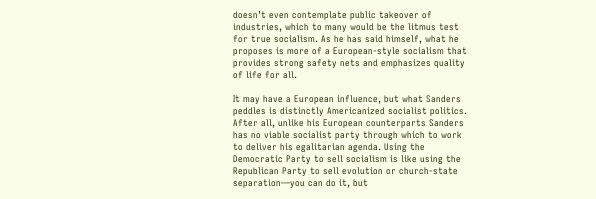doesn’t even contemplate public takeover of industries, which to many would be the litmus test for true socialism. As he has said himself, what he proposes is more of a European-style socialism that provides strong safety nets and emphasizes quality of life for all.

It may have a European influence, but what Sanders peddles is distinctly Americanized socialist politics. After all, unlike his European counterparts Sanders has no viable socialist party through which to work to deliver his egalitarian agenda. Using the Democratic Party to sell socialism is like using the Republican Party to sell evolution or church-state separation—you can do it, but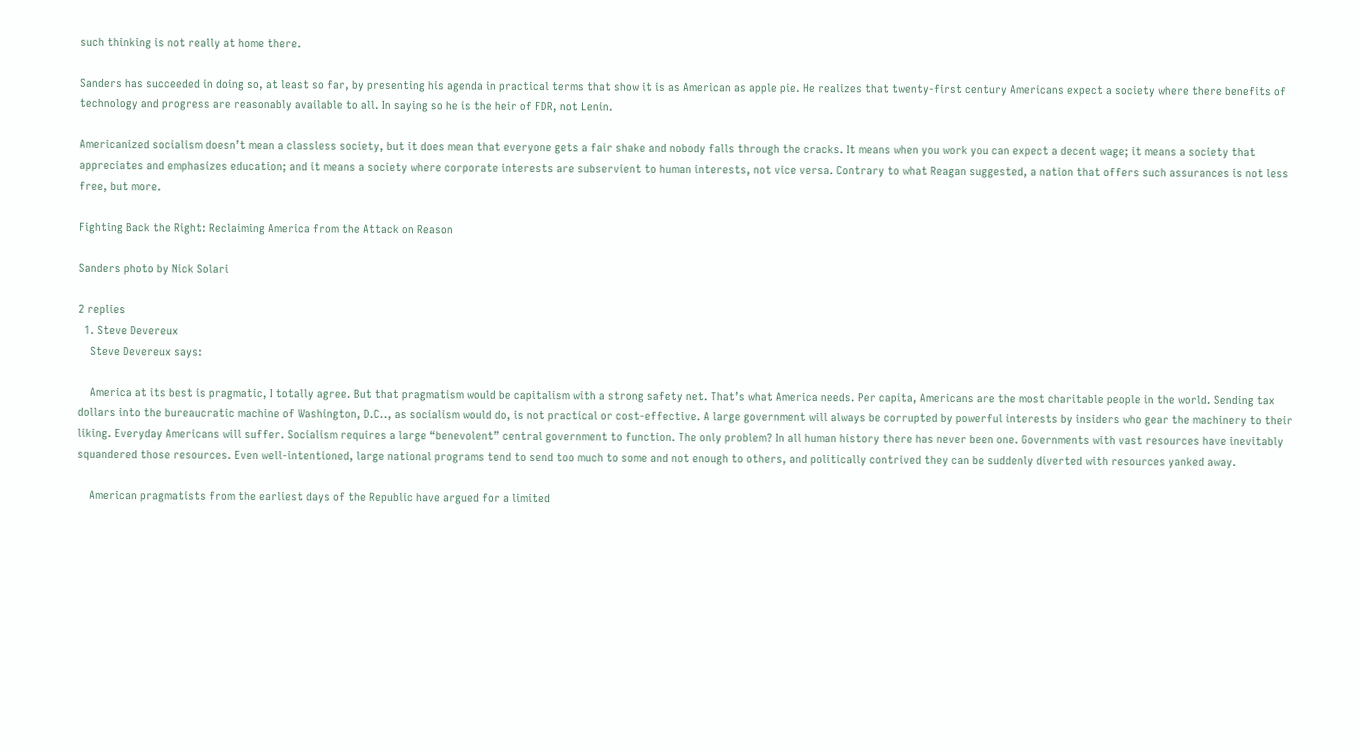such thinking is not really at home there.

Sanders has succeeded in doing so, at least so far, by presenting his agenda in practical terms that show it is as American as apple pie. He realizes that twenty-first century Americans expect a society where there benefits of technology and progress are reasonably available to all. In saying so he is the heir of FDR, not Lenin.

Americanized socialism doesn’t mean a classless society, but it does mean that everyone gets a fair shake and nobody falls through the cracks. It means when you work you can expect a decent wage; it means a society that appreciates and emphasizes education; and it means a society where corporate interests are subservient to human interests, not vice versa. Contrary to what Reagan suggested, a nation that offers such assurances is not less free, but more.

Fighting Back the Right: Reclaiming America from the Attack on Reason

Sanders photo by Nick Solari

2 replies
  1. Steve Devereux
    Steve Devereux says:

    America at its best is pragmatic, I totally agree. But that pragmatism would be capitalism with a strong safety net. That’s what America needs. Per capita, Americans are the most charitable people in the world. Sending tax dollars into the bureaucratic machine of Washington, D.C.., as socialism would do, is not practical or cost-effective. A large government will always be corrupted by powerful interests by insiders who gear the machinery to their liking. Everyday Americans will suffer. Socialism requires a large “benevolent” central government to function. The only problem? In all human history there has never been one. Governments with vast resources have inevitably squandered those resources. Even well-intentioned, large national programs tend to send too much to some and not enough to others, and politically contrived they can be suddenly diverted with resources yanked away.

    American pragmatists from the earliest days of the Republic have argued for a limited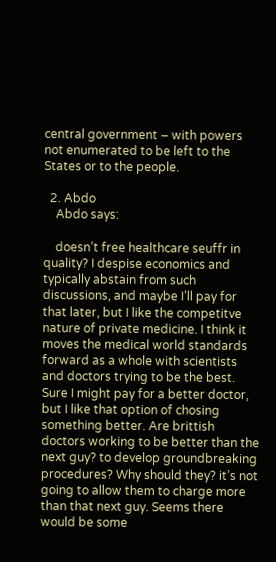central government – with powers not enumerated to be left to the States or to the people.

  2. Abdo
    Abdo says:

    doesn’t free healthcare seuffr in quality? I despise economics and typically abstain from such discussions, and maybe I’ll pay for that later, but I like the competitve nature of private medicine. I think it moves the medical world standards forward as a whole with scientists and doctors trying to be the best. Sure I might pay for a better doctor, but I like that option of chosing something better. Are brittish doctors working to be better than the next guy? to develop groundbreaking procedures? Why should they? it’s not going to allow them to charge more than that next guy. Seems there would be some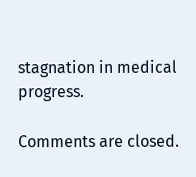stagnation in medical progress.

Comments are closed.